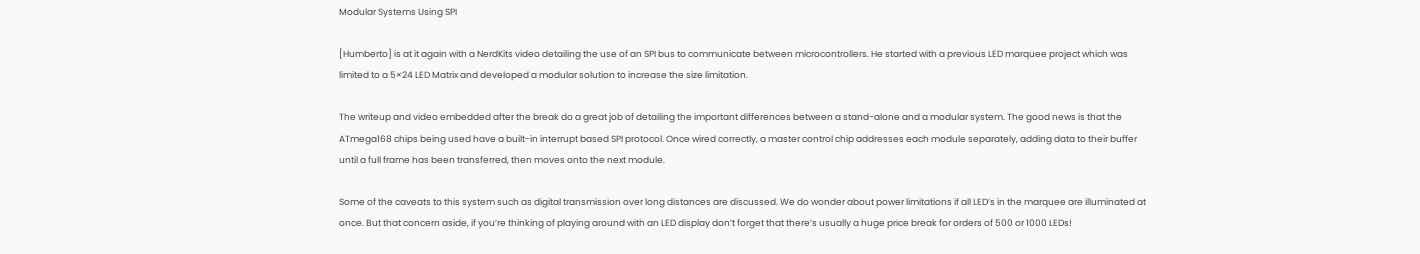Modular Systems Using SPI

[Humberto] is at it again with a NerdKits video detailing the use of an SPI bus to communicate between microcontrollers. He started with a previous LED marquee project which was limited to a 5×24 LED Matrix and developed a modular solution to increase the size limitation.

The writeup and video embedded after the break do a great job of detailing the important differences between a stand-alone and a modular system. The good news is that the ATmega168 chips being used have a built-in interrupt based SPI protocol. Once wired correctly, a master control chip addresses each module separately, adding data to their buffer until a full frame has been transferred, then moves onto the next module.

Some of the caveats to this system such as digital transmission over long distances are discussed. We do wonder about power limitations if all LED’s in the marquee are illuminated at once. But that concern aside, if you’re thinking of playing around with an LED display don’t forget that there’s usually a huge price break for orders of 500 or 1000 LEDs!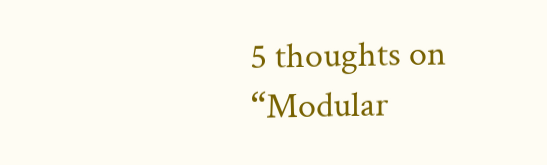5 thoughts on “Modular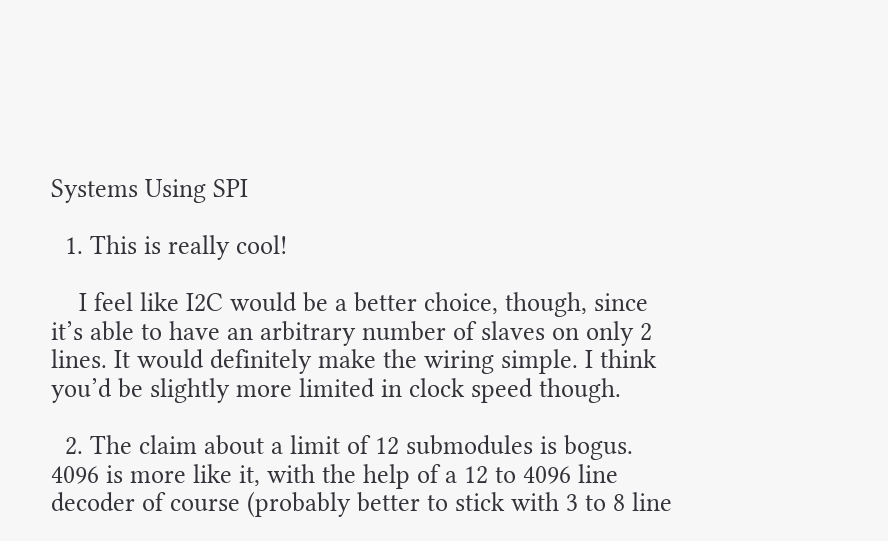Systems Using SPI

  1. This is really cool!

    I feel like I2C would be a better choice, though, since it’s able to have an arbitrary number of slaves on only 2 lines. It would definitely make the wiring simple. I think you’d be slightly more limited in clock speed though.

  2. The claim about a limit of 12 submodules is bogus. 4096 is more like it, with the help of a 12 to 4096 line decoder of course (probably better to stick with 3 to 8 line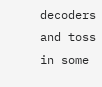decoders and toss in some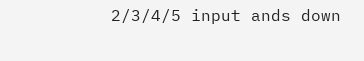2/3/4/5 input ands down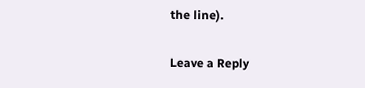the line).

Leave a Reply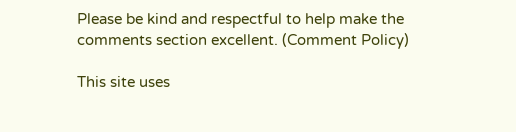Please be kind and respectful to help make the comments section excellent. (Comment Policy)

This site uses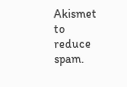Akismet to reduce spam.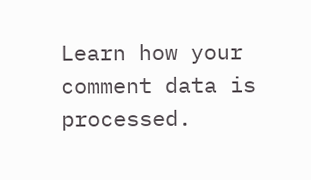Learn how your comment data is processed.